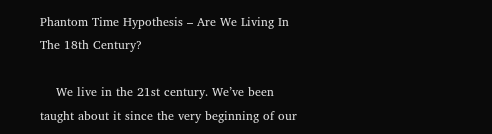Phantom Time Hypothesis – Are We Living In The 18th Century?

    We live in the 21st century. We’ve been taught about it since the very beginning of our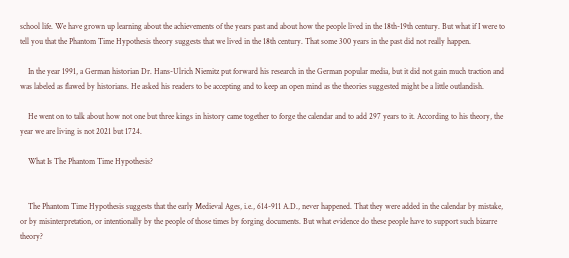school life. We have grown up learning about the achievements of the years past and about how the people lived in the 18th-19th century. But what if I were to tell you that the Phantom Time Hypothesis theory suggests that we lived in the 18th century. That some 300 years in the past did not really happen.

    In the year 1991, a German historian Dr. Hans-Ulrich Niemitz put forward his research in the German popular media, but it did not gain much traction and was labeled as flawed by historians. He asked his readers to be accepting and to keep an open mind as the theories suggested might be a little outlandish.

    He went on to talk about how not one but three kings in history came together to forge the calendar and to add 297 years to it. According to his theory, the year we are living is not 2021 but 1724.

    What Is The Phantom Time Hypothesis?


    The Phantom Time Hypothesis suggests that the early Medieval Ages, i.e., 614-911 A.D., never happened. That they were added in the calendar by mistake, or by misinterpretation, or intentionally by the people of those times by forging documents. But what evidence do these people have to support such bizarre theory?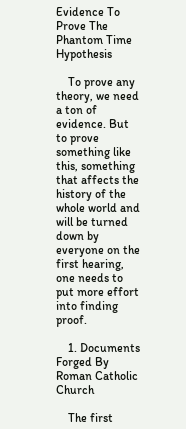Evidence To Prove The Phantom Time Hypothesis

    To prove any theory, we need a ton of evidence. But to prove something like this, something that affects the history of the whole world and will be turned down by everyone on the first hearing, one needs to put more effort into finding proof.

    1. Documents Forged By Roman Catholic Church

    The first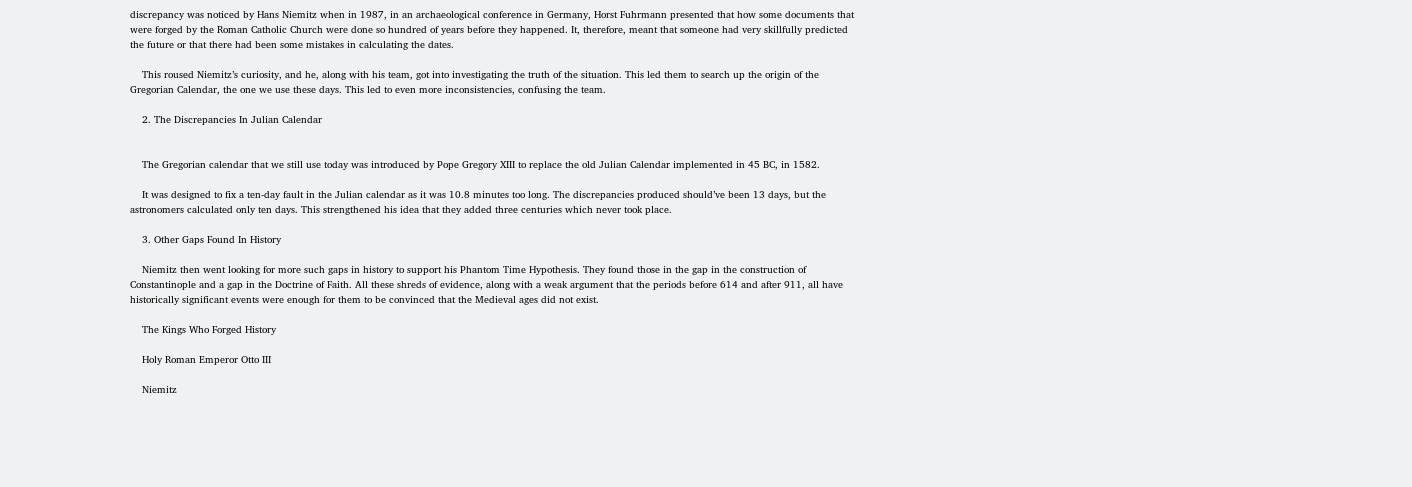discrepancy was noticed by Hans Niemitz when in 1987, in an archaeological conference in Germany, Horst Fuhrmann presented that how some documents that were forged by the Roman Catholic Church were done so hundred of years before they happened. It, therefore, meant that someone had very skillfully predicted the future or that there had been some mistakes in calculating the dates.

    This roused Niemitz’s curiosity, and he, along with his team, got into investigating the truth of the situation. This led them to search up the origin of the Gregorian Calendar, the one we use these days. This led to even more inconsistencies, confusing the team.

    2. The Discrepancies In Julian Calendar


    The Gregorian calendar that we still use today was introduced by Pope Gregory XIII to replace the old Julian Calendar implemented in 45 BC, in 1582.

    It was designed to fix a ten-day fault in the Julian calendar as it was 10.8 minutes too long. The discrepancies produced should’ve been 13 days, but the astronomers calculated only ten days. This strengthened his idea that they added three centuries which never took place.

    3. Other Gaps Found In History

    Niemitz then went looking for more such gaps in history to support his Phantom Time Hypothesis. They found those in the gap in the construction of Constantinople and a gap in the Doctrine of Faith. All these shreds of evidence, along with a weak argument that the periods before 614 and after 911, all have historically significant events were enough for them to be convinced that the Medieval ages did not exist.

    The Kings Who Forged History

    Holy Roman Emperor Otto III

    Niemitz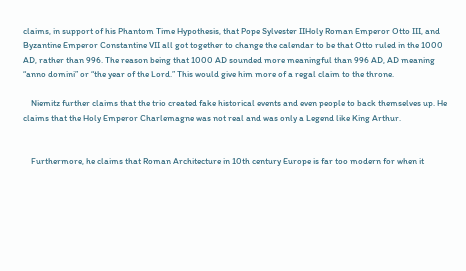claims, in support of his Phantom Time Hypothesis, that Pope Sylvester IIHoly Roman Emperor Otto III, and Byzantine Emperor Constantine VII all got together to change the calendar to be that Otto ruled in the 1000 AD, rather than 996. The reason being that 1000 AD sounded more meaningful than 996 AD, AD meaning “anno domini” or “the year of the Lord.” This would give him more of a regal claim to the throne.

    Niemitz further claims that the trio created fake historical events and even people to back themselves up. He claims that the Holy Emperor Charlemagne was not real and was only a Legend like King Arthur.


    Furthermore, he claims that Roman Architecture in 10th century Europe is far too modern for when it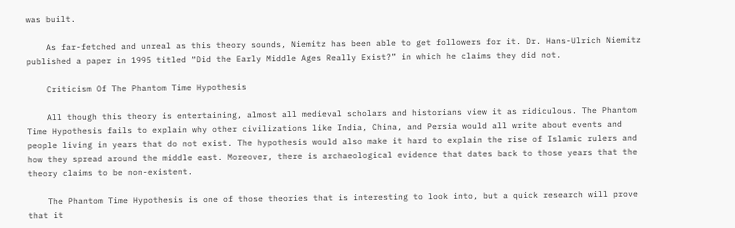was built.

    As far-fetched and unreal as this theory sounds, Niemitz has been able to get followers for it. Dr. Hans-Ulrich Niemitz published a paper in 1995 titled “Did the Early Middle Ages Really Exist?” in which he claims they did not.

    Criticism Of The Phantom Time Hypothesis

    All though this theory is entertaining, almost all medieval scholars and historians view it as ridiculous. The Phantom Time Hypothesis fails to explain why other civilizations like India, China, and Persia would all write about events and people living in years that do not exist. The hypothesis would also make it hard to explain the rise of Islamic rulers and how they spread around the middle east. Moreover, there is archaeological evidence that dates back to those years that the theory claims to be non-existent.

    The Phantom Time Hypothesis is one of those theories that is interesting to look into, but a quick research will prove that it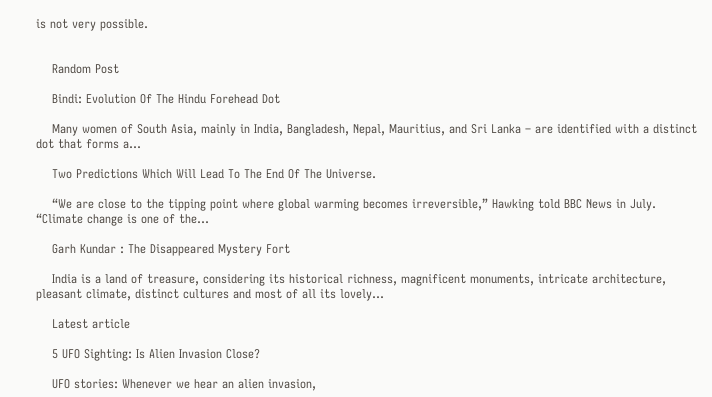is not very possible.


    Random Post

    Bindi: Evolution Of The Hindu Forehead Dot

    Many women of South Asia, mainly in India, Bangladesh, Nepal, Mauritius, and Sri Lanka – are identified with a distinct dot that forms a...

    Two Predictions Which Will Lead To The End Of The Universe.

    “We are close to the tipping point where global warming becomes irreversible,” Hawking told BBC News in July. “Climate change is one of the...

    Garh Kundar : The Disappeared Mystery Fort

    India is a land of treasure, considering its historical richness, magnificent monuments, intricate architecture, pleasant climate, distinct cultures and most of all its lovely...

    Latest article

    5 UFO Sighting: Is Alien Invasion Close?

    UFO stories: Whenever we hear an alien invasion,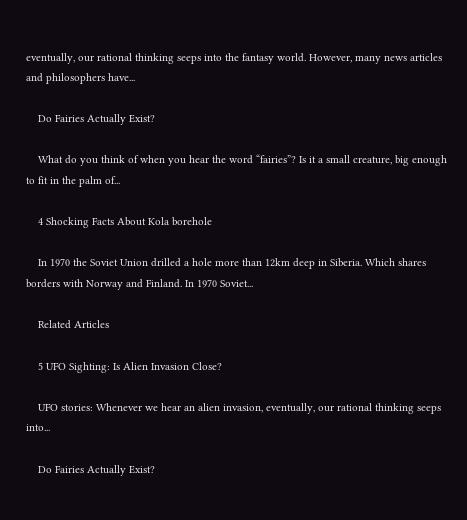eventually, our rational thinking seeps into the fantasy world. However, many news articles and philosophers have...

    Do Fairies Actually Exist?

    What do you think of when you hear the word “fairies”? Is it a small creature, big enough to fit in the palm of...

    4 Shocking Facts About Kola borehole

    In 1970 the Soviet Union drilled a hole more than 12km deep in Siberia. Which shares borders with Norway and Finland. In 1970 Soviet...

    Related Articles

    5 UFO Sighting: Is Alien Invasion Close?

    UFO stories: Whenever we hear an alien invasion, eventually, our rational thinking seeps into...

    Do Fairies Actually Exist?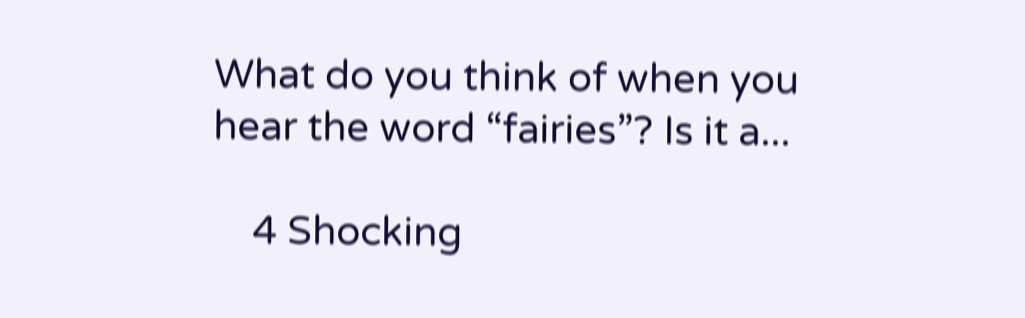What do you think of when you hear the word “fairies”? Is it a...

    4 Shocking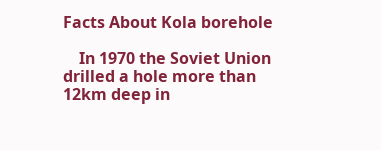Facts About Kola borehole

    In 1970 the Soviet Union drilled a hole more than 12km deep in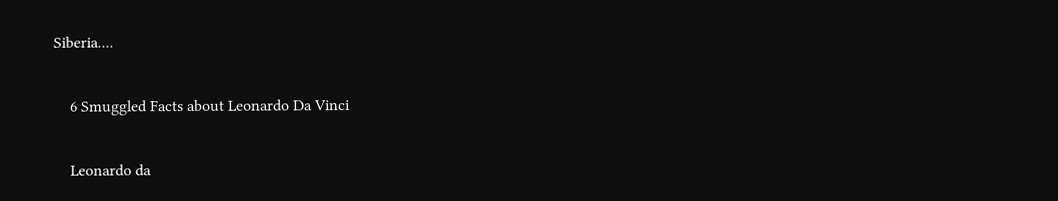Siberia....

    6 Smuggled Facts about Leonardo Da Vinci

    Leonardo da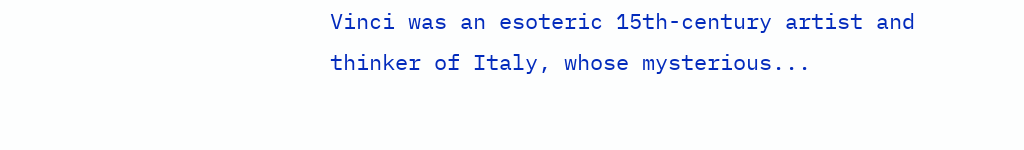Vinci was an esoteric 15th-century artist and thinker of Italy, whose mysterious...